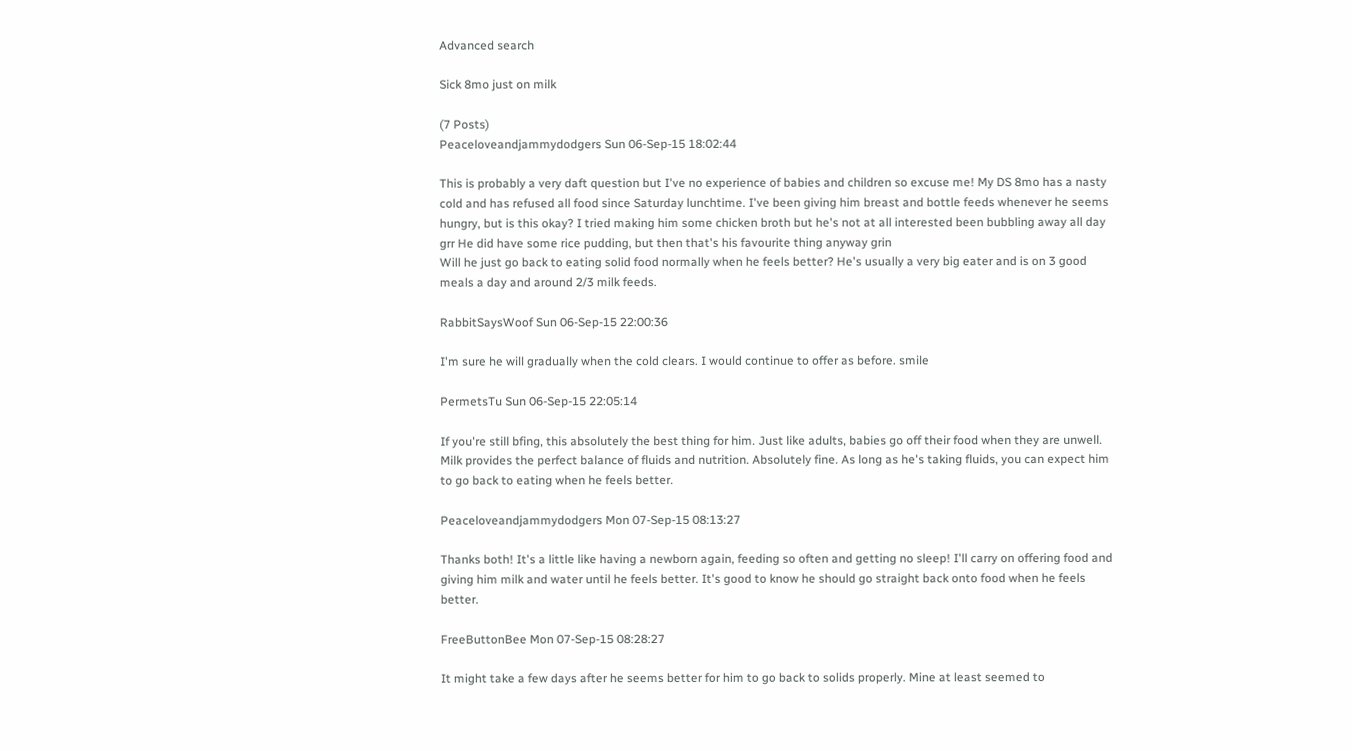Advanced search

Sick 8mo just on milk

(7 Posts)
Peaceloveandjammydodgers Sun 06-Sep-15 18:02:44

This is probably a very daft question but I've no experience of babies and children so excuse me! My DS 8mo has a nasty cold and has refused all food since Saturday lunchtime. I've been giving him breast and bottle feeds whenever he seems hungry, but is this okay? I tried making him some chicken broth but he's not at all interested been bubbling away all day grr He did have some rice pudding, but then that's his favourite thing anyway grin
Will he just go back to eating solid food normally when he feels better? He's usually a very big eater and is on 3 good meals a day and around 2/3 milk feeds.

RabbitSaysWoof Sun 06-Sep-15 22:00:36

I'm sure he will gradually when the cold clears. I would continue to offer as before. smile

PermetsTu Sun 06-Sep-15 22:05:14

If you're still bfing, this absolutely the best thing for him. Just like adults, babies go off their food when they are unwell. Milk provides the perfect balance of fluids and nutrition. Absolutely fine. As long as he's taking fluids, you can expect him to go back to eating when he feels better.

Peaceloveandjammydodgers Mon 07-Sep-15 08:13:27

Thanks both! It's a little like having a newborn again, feeding so often and getting no sleep! I'll carry on offering food and giving him milk and water until he feels better. It's good to know he should go straight back onto food when he feels better.

FreeButtonBee Mon 07-Sep-15 08:28:27

It might take a few days after he seems better for him to go back to solids properly. Mine at least seemed to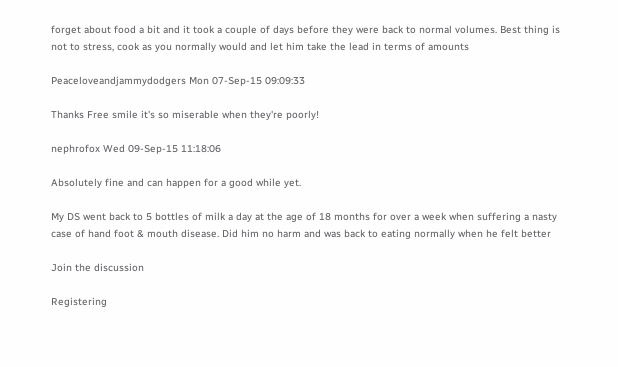forget about food a bit and it took a couple of days before they were back to normal volumes. Best thing is not to stress, cook as you normally would and let him take the lead in terms of amounts

Peaceloveandjammydodgers Mon 07-Sep-15 09:09:33

Thanks Free smile it's so miserable when they're poorly!

nephrofox Wed 09-Sep-15 11:18:06

Absolutely fine and can happen for a good while yet.

My DS went back to 5 bottles of milk a day at the age of 18 months for over a week when suffering a nasty case of hand foot & mouth disease. Did him no harm and was back to eating normally when he felt better

Join the discussion

Registering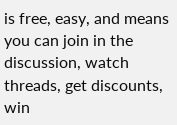is free, easy, and means you can join in the discussion, watch threads, get discounts, win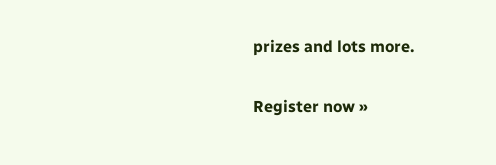prizes and lots more.

Register now »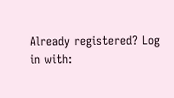Already registered? Log in with: